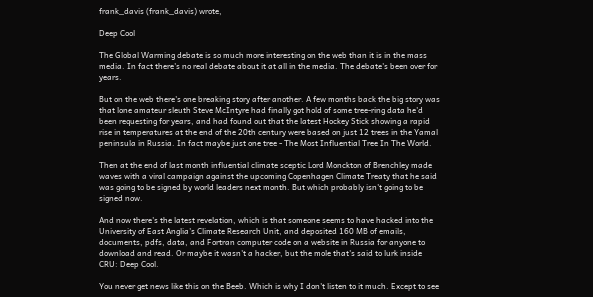frank_davis (frank_davis) wrote,

Deep Cool

The Global Warming debate is so much more interesting on the web than it is in the mass media. In fact there's no real debate about it at all in the media. The debate's been over for years.

But on the web there's one breaking story after another. A few months back the big story was that lone amateur sleuth Steve McIntyre had finally got hold of some tree-ring data he'd been requesting for years, and had found out that the latest Hockey Stick showing a rapid rise in temperatures at the end of the 20th century were based on just 12 trees in the Yamal peninsula in Russia. In fact maybe just one tree - The Most Influential Tree In The World.

Then at the end of last month influential climate sceptic Lord Monckton of Brenchley made waves with a viral campaign against the upcoming Copenhagen Climate Treaty that he said was going to be signed by world leaders next month. But which probably isn't going to be signed now.

And now there's the latest revelation, which is that someone seems to have hacked into the University of East Anglia's Climate Research Unit, and deposited 160 MB of emails, documents, pdfs, data, and Fortran computer code on a website in Russia for anyone to download and read. Or maybe it wasn't a hacker, but the mole that's said to lurk inside CRU: Deep Cool.

You never get news like this on the Beeb. Which is why I don't listen to it much. Except to see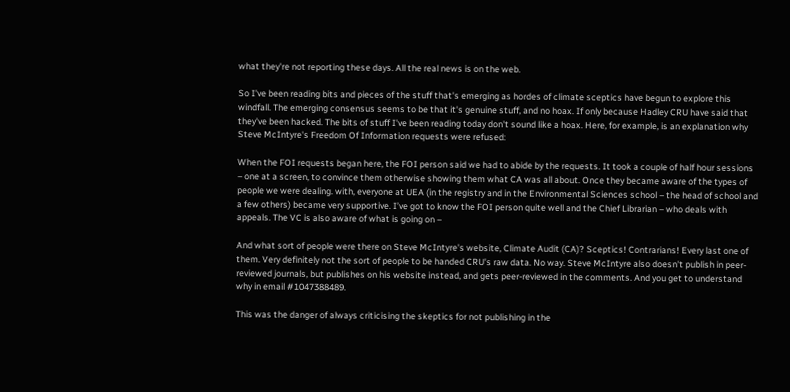what they're not reporting these days. All the real news is on the web.

So I've been reading bits and pieces of the stuff that's emerging as hordes of climate sceptics have begun to explore this windfall. The emerging consensus seems to be that it's genuine stuff, and no hoax. If only because Hadley CRU have said that they've been hacked. The bits of stuff I've been reading today don't sound like a hoax. Here, for example, is an explanation why Steve McIntyre's Freedom Of Information requests were refused:

When the FOI requests began here, the FOI person said we had to abide by the requests. It took a couple of half hour sessions – one at a screen, to convince them otherwise showing them what CA was all about. Once they became aware of the types of people we were dealing. with, everyone at UEA (in the registry and in the Environmental Sciences school – the head of school and a few others) became very supportive. I’ve got to know the FOI person quite well and the Chief Librarian – who deals with appeals. The VC is also aware of what is going on –

And what sort of people were there on Steve McIntyre's website, Climate Audit (CA)? Sceptics! Contrarians! Every last one of them. Very definitely not the sort of people to be handed CRU's raw data. No way. Steve McIntyre also doesn't publish in peer-reviewed journals, but publishes on his website instead, and gets peer-reviewed in the comments. And you get to understand why in email #1047388489.

This was the danger of always criticising the skeptics for not publishing in the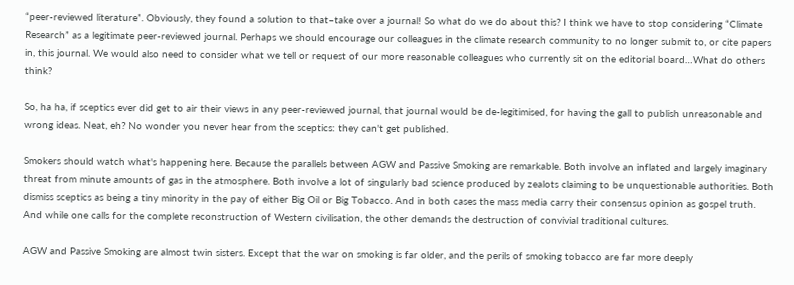“peer-reviewed literature”. Obviously, they found a solution to that–take over a journal! So what do we do about this? I think we have to stop considering “Climate Research” as a legitimate peer-reviewed journal. Perhaps we should encourage our colleagues in the climate research community to no longer submit to, or cite papers in, this journal. We would also need to consider what we tell or request of our more reasonable colleagues who currently sit on the editorial board…What do others think?

So, ha ha, if sceptics ever did get to air their views in any peer-reviewed journal, that journal would be de-legitimised, for having the gall to publish unreasonable and wrong ideas. Neat, eh? No wonder you never hear from the sceptics: they can't get published.

Smokers should watch what's happening here. Because the parallels between AGW and Passive Smoking are remarkable. Both involve an inflated and largely imaginary threat from minute amounts of gas in the atmosphere. Both involve a lot of singularly bad science produced by zealots claiming to be unquestionable authorities. Both dismiss sceptics as being a tiny minority in the pay of either Big Oil or Big Tobacco. And in both cases the mass media carry their consensus opinion as gospel truth. And while one calls for the complete reconstruction of Western civilisation, the other demands the destruction of convivial traditional cultures.

AGW and Passive Smoking are almost twin sisters. Except that the war on smoking is far older, and the perils of smoking tobacco are far more deeply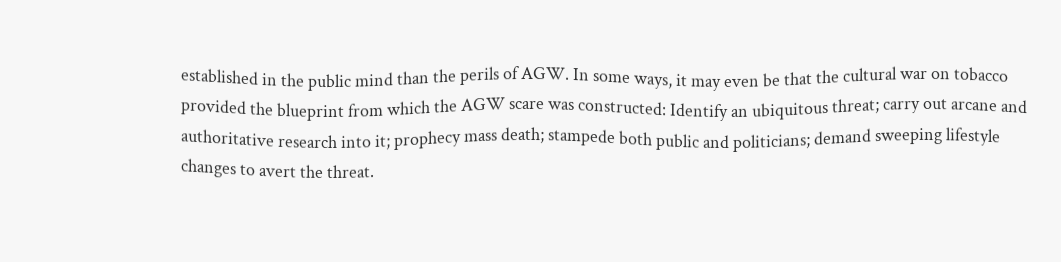established in the public mind than the perils of AGW. In some ways, it may even be that the cultural war on tobacco provided the blueprint from which the AGW scare was constructed: Identify an ubiquitous threat; carry out arcane and authoritative research into it; prophecy mass death; stampede both public and politicians; demand sweeping lifestyle changes to avert the threat.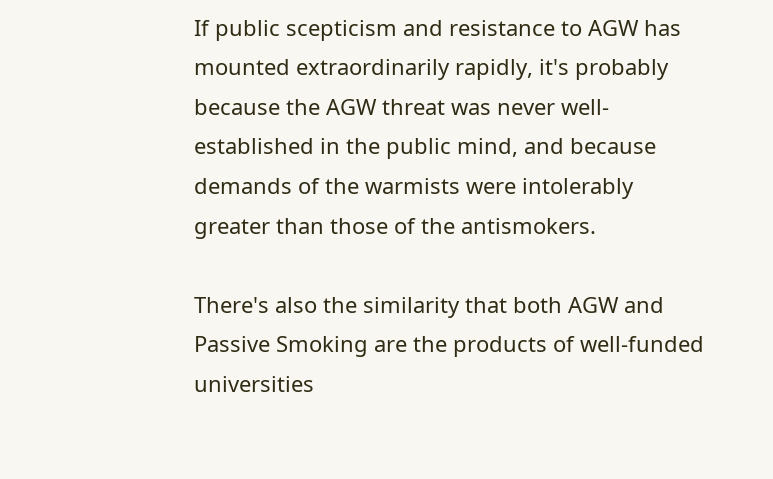If public scepticism and resistance to AGW has mounted extraordinarily rapidly, it's probably because the AGW threat was never well-established in the public mind, and because demands of the warmists were intolerably greater than those of the antismokers.

There's also the similarity that both AGW and Passive Smoking are the products of well-funded universities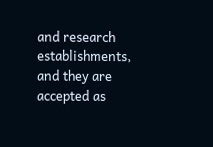and research establishments, and they are accepted as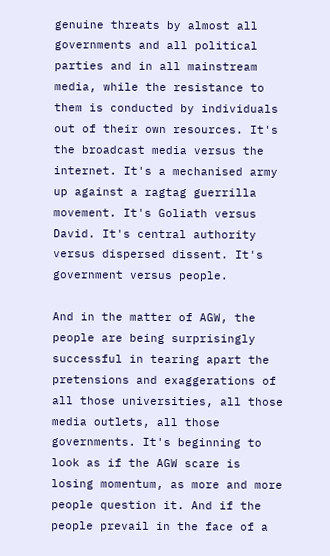genuine threats by almost all governments and all political parties and in all mainstream media, while the resistance to them is conducted by individuals out of their own resources. It's the broadcast media versus the internet. It's a mechanised army up against a ragtag guerrilla movement. It's Goliath versus David. It's central authority versus dispersed dissent. It's government versus people.

And in the matter of AGW, the people are being surprisingly successful in tearing apart the pretensions and exaggerations of all those universities, all those media outlets, all those governments. It's beginning to look as if the AGW scare is losing momentum, as more and more people question it. And if the people prevail in the face of a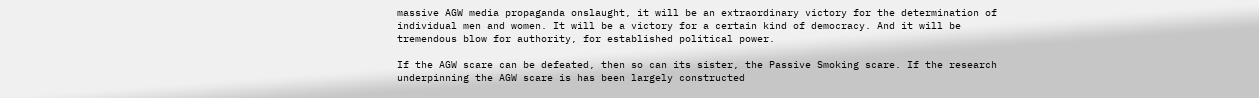massive AGW media propaganda onslaught, it will be an extraordinary victory for the determination of individual men and women. It will be a victory for a certain kind of democracy. And it will be tremendous blow for authority, for established political power.

If the AGW scare can be defeated, then so can its sister, the Passive Smoking scare. If the research underpinning the AGW scare is has been largely constructed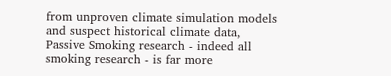from unproven climate simulation models and suspect historical climate data, Passive Smoking research - indeed all smoking research - is far more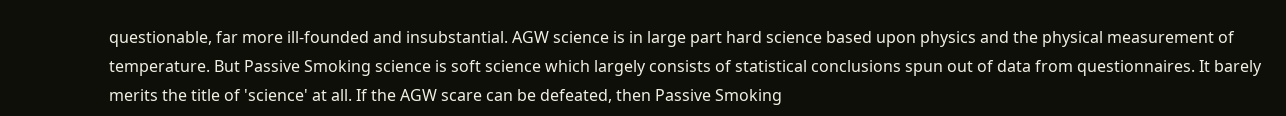questionable, far more ill-founded and insubstantial. AGW science is in large part hard science based upon physics and the physical measurement of temperature. But Passive Smoking science is soft science which largely consists of statistical conclusions spun out of data from questionnaires. It barely merits the title of 'science' at all. If the AGW scare can be defeated, then Passive Smoking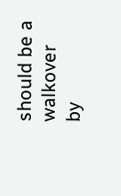should be a walkover by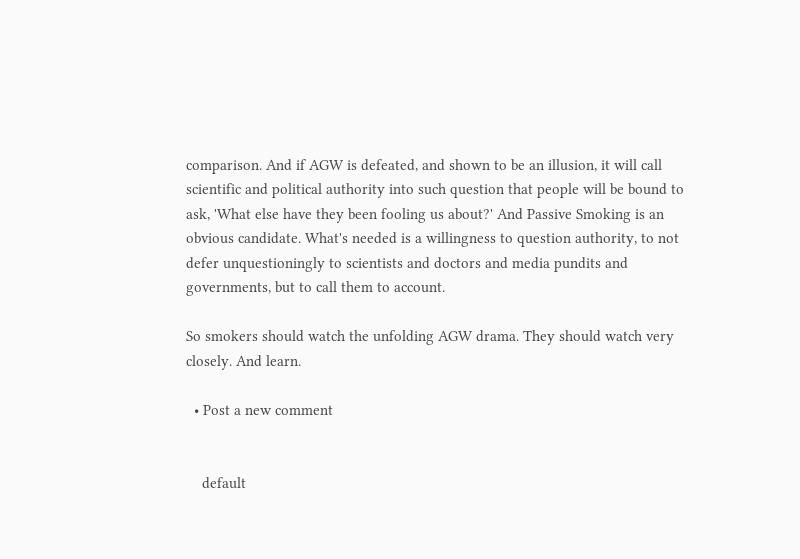comparison. And if AGW is defeated, and shown to be an illusion, it will call scientific and political authority into such question that people will be bound to ask, 'What else have they been fooling us about?' And Passive Smoking is an obvious candidate. What's needed is a willingness to question authority, to not defer unquestioningly to scientists and doctors and media pundits and governments, but to call them to account.

So smokers should watch the unfolding AGW drama. They should watch very closely. And learn.

  • Post a new comment


    default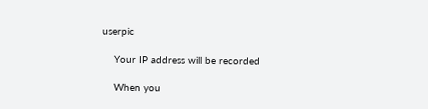userpic

    Your IP address will be recorded

    When you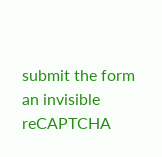submit the form an invisible reCAPTCHA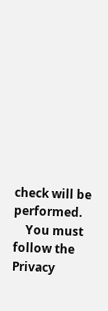check will be performed.
    You must follow the Privacy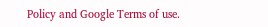Policy and Google Terms of use.